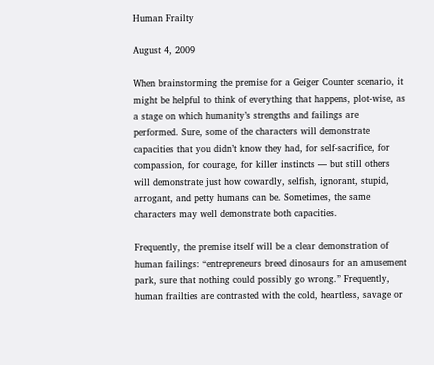Human Frailty

August 4, 2009

When brainstorming the premise for a Geiger Counter scenario, it might be helpful to think of everything that happens, plot-wise, as a stage on which humanity’s strengths and failings are performed. Sure, some of the characters will demonstrate capacities that you didn’t know they had, for self-sacrifice, for compassion, for courage, for killer instincts — but still others will demonstrate just how cowardly, selfish, ignorant, stupid, arrogant, and petty humans can be. Sometimes, the same characters may well demonstrate both capacities.

Frequently, the premise itself will be a clear demonstration of human failings: “entrepreneurs breed dinosaurs for an amusement park, sure that nothing could possibly go wrong.” Frequently, human frailties are contrasted with the cold, heartless, savage or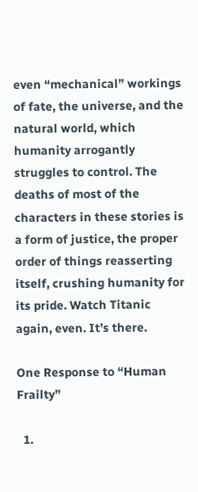even “mechanical” workings of fate, the universe, and the natural world, which humanity arrogantly struggles to control. The deaths of most of the characters in these stories is a form of justice, the proper order of things reasserting itself, crushing humanity for its pride. Watch Titanic again, even. It’s there.

One Response to “Human Frailty”

  1.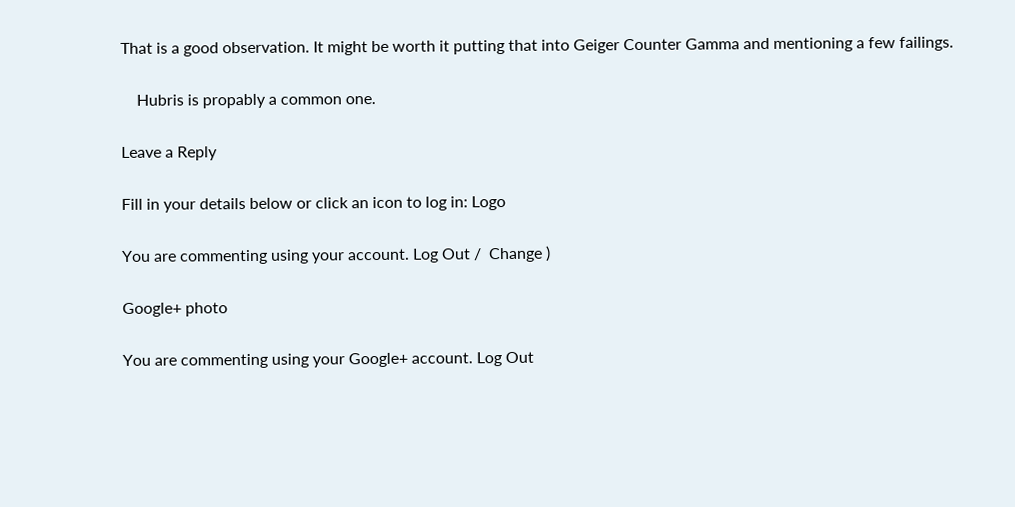That is a good observation. It might be worth it putting that into Geiger Counter Gamma and mentioning a few failings.

    Hubris is propably a common one.

Leave a Reply

Fill in your details below or click an icon to log in: Logo

You are commenting using your account. Log Out /  Change )

Google+ photo

You are commenting using your Google+ account. Log Out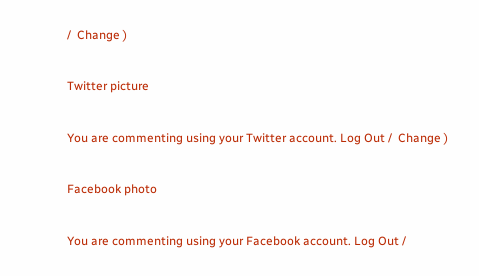/  Change )

Twitter picture

You are commenting using your Twitter account. Log Out /  Change )

Facebook photo

You are commenting using your Facebook account. Log Out /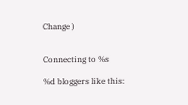Change )


Connecting to %s

%d bloggers like this: